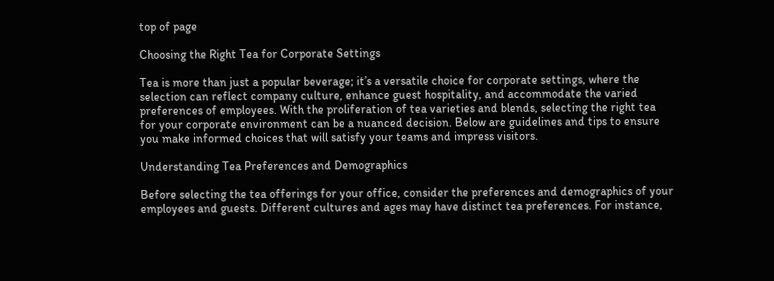top of page

Choosing the Right Tea for Corporate Settings

Tea is more than just a popular beverage; it’s a versatile choice for corporate settings, where the selection can reflect company culture, enhance guest hospitality, and accommodate the varied preferences of employees. With the proliferation of tea varieties and blends, selecting the right tea for your corporate environment can be a nuanced decision. Below are guidelines and tips to ensure you make informed choices that will satisfy your teams and impress visitors.

Understanding Tea Preferences and Demographics

Before selecting the tea offerings for your office, consider the preferences and demographics of your employees and guests. Different cultures and ages may have distinct tea preferences. For instance,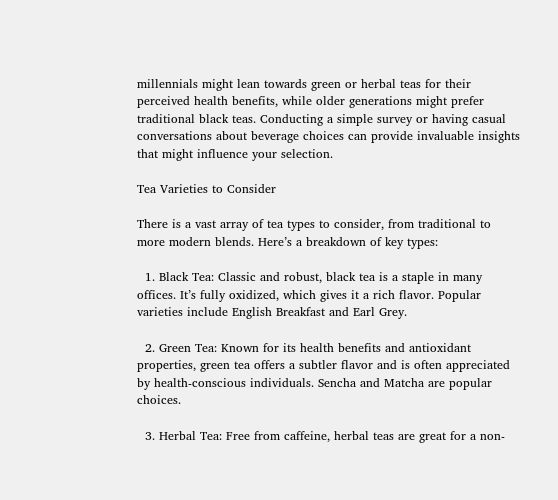millennials might lean towards green or herbal teas for their perceived health benefits, while older generations might prefer traditional black teas. Conducting a simple survey or having casual conversations about beverage choices can provide invaluable insights that might influence your selection.

Tea Varieties to Consider

There is a vast array of tea types to consider, from traditional to more modern blends. Here’s a breakdown of key types:

  1. Black Tea: Classic and robust, black tea is a staple in many offices. It’s fully oxidized, which gives it a rich flavor. Popular varieties include English Breakfast and Earl Grey.

  2. Green Tea: Known for its health benefits and antioxidant properties, green tea offers a subtler flavor and is often appreciated by health-conscious individuals. Sencha and Matcha are popular choices.

  3. Herbal Tea: Free from caffeine, herbal teas are great for a non-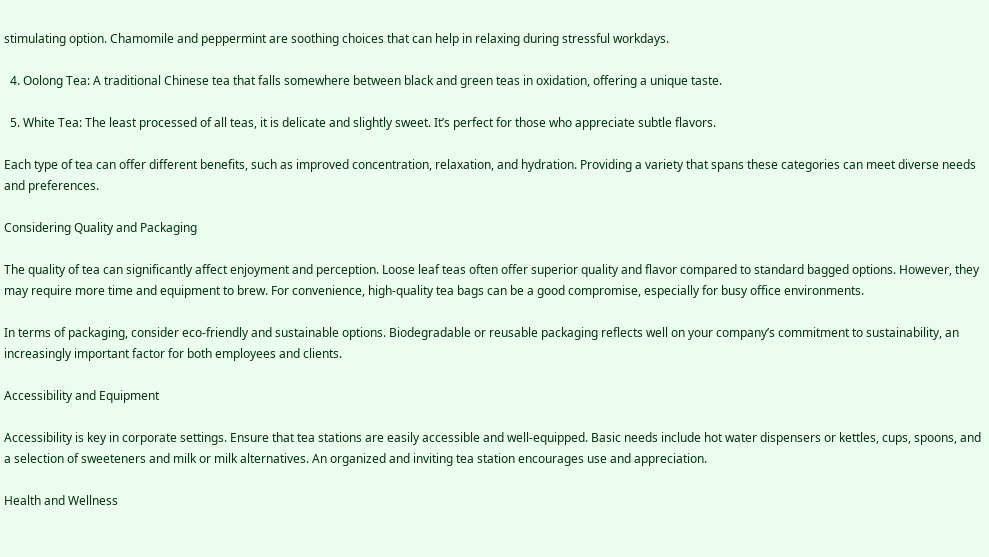stimulating option. Chamomile and peppermint are soothing choices that can help in relaxing during stressful workdays.

  4. Oolong Tea: A traditional Chinese tea that falls somewhere between black and green teas in oxidation, offering a unique taste.

  5. White Tea: The least processed of all teas, it is delicate and slightly sweet. It’s perfect for those who appreciate subtle flavors.

Each type of tea can offer different benefits, such as improved concentration, relaxation, and hydration. Providing a variety that spans these categories can meet diverse needs and preferences.

Considering Quality and Packaging

The quality of tea can significantly affect enjoyment and perception. Loose leaf teas often offer superior quality and flavor compared to standard bagged options. However, they may require more time and equipment to brew. For convenience, high-quality tea bags can be a good compromise, especially for busy office environments.

In terms of packaging, consider eco-friendly and sustainable options. Biodegradable or reusable packaging reflects well on your company’s commitment to sustainability, an increasingly important factor for both employees and clients.

Accessibility and Equipment

Accessibility is key in corporate settings. Ensure that tea stations are easily accessible and well-equipped. Basic needs include hot water dispensers or kettles, cups, spoons, and a selection of sweeteners and milk or milk alternatives. An organized and inviting tea station encourages use and appreciation.

Health and Wellness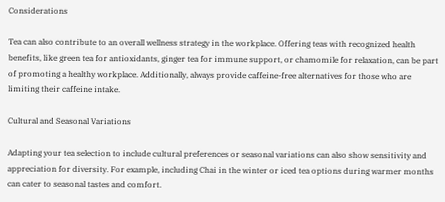Considerations

Tea can also contribute to an overall wellness strategy in the workplace. Offering teas with recognized health benefits, like green tea for antioxidants, ginger tea for immune support, or chamomile for relaxation, can be part of promoting a healthy workplace. Additionally, always provide caffeine-free alternatives for those who are limiting their caffeine intake.

Cultural and Seasonal Variations

Adapting your tea selection to include cultural preferences or seasonal variations can also show sensitivity and appreciation for diversity. For example, including Chai in the winter or iced tea options during warmer months can cater to seasonal tastes and comfort.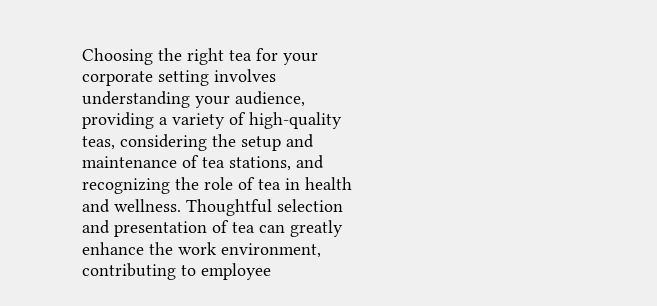Choosing the right tea for your corporate setting involves understanding your audience, providing a variety of high-quality teas, considering the setup and maintenance of tea stations, and recognizing the role of tea in health and wellness. Thoughtful selection and presentation of tea can greatly enhance the work environment, contributing to employee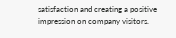satisfaction and creating a positive impression on company visitors.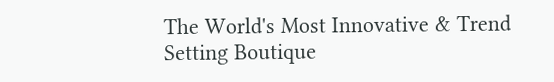The World's Most Innovative & Trend
Setting Boutique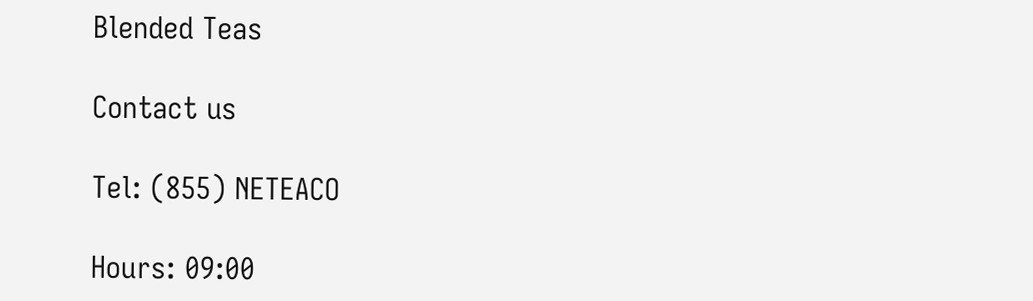Blended Teas

Contact us

Tel: (855) NETEACO

Hours: 09:00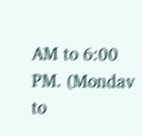AM to 6:00 PM. (Mondav to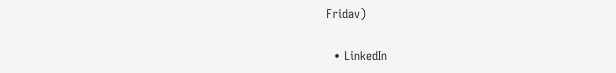Fridav)

  • LinkedIn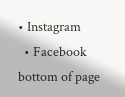• Instagram
  • Facebook
bottom of page